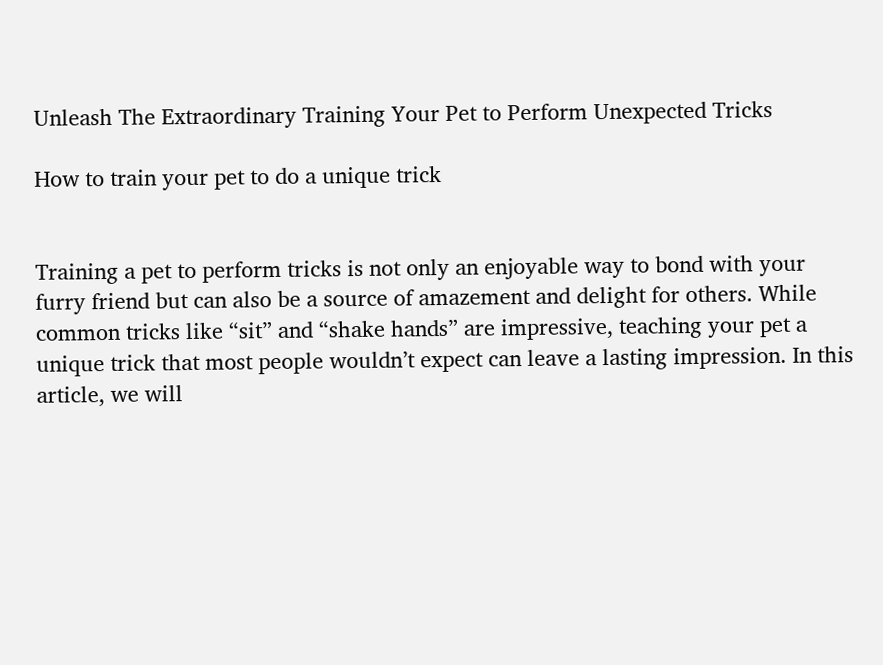Unleash The Extraordinary Training Your Pet to Perform Unexpected Tricks

How to train your pet to do a unique trick


Training a pet to perform tricks is not only an enjoyable way to bond with your furry friend but can also be a source of amazement and delight for others. While common tricks like “sit” and “shake hands” are impressive, teaching your pet a unique trick that most people wouldn’t expect can leave a lasting impression. In this article, we will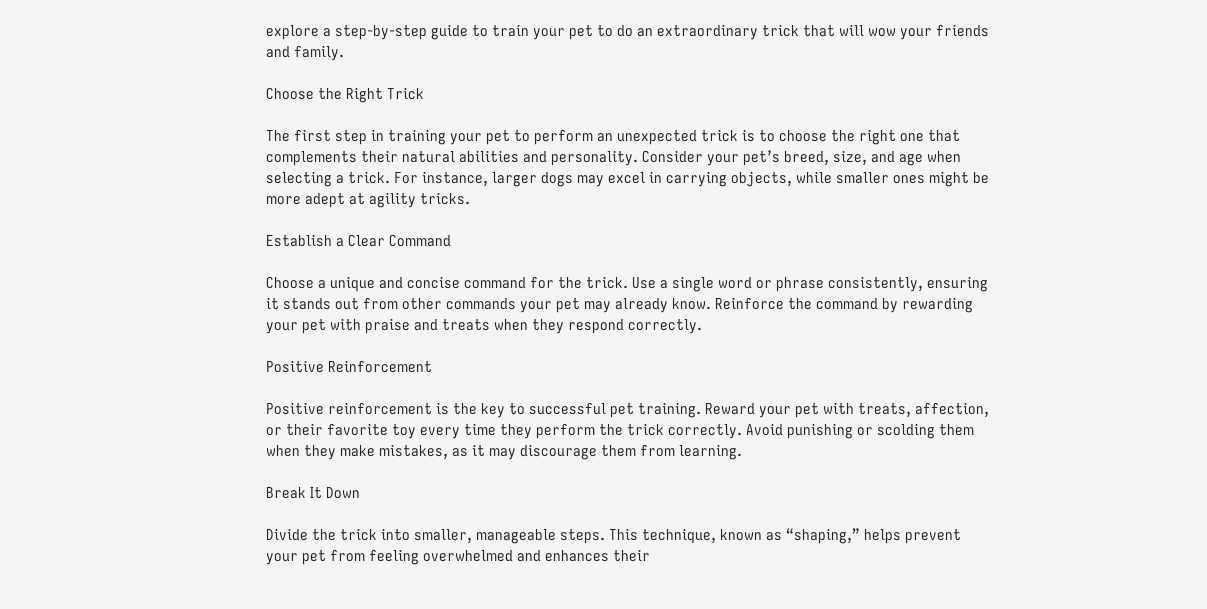explore a step-by-step guide to train your pet to do an extraordinary trick that will wow your friends and family.

Choose the Right Trick

The first step in training your pet to perform an unexpected trick is to choose the right one that complements their natural abilities and personality. Consider your pet’s breed, size, and age when selecting a trick. For instance, larger dogs may excel in carrying objects, while smaller ones might be more adept at agility tricks.

Establish a Clear Command

Choose a unique and concise command for the trick. Use a single word or phrase consistently, ensuring it stands out from other commands your pet may already know. Reinforce the command by rewarding your pet with praise and treats when they respond correctly.

Positive Reinforcement

Positive reinforcement is the key to successful pet training. Reward your pet with treats, affection, or their favorite toy every time they perform the trick correctly. Avoid punishing or scolding them when they make mistakes, as it may discourage them from learning.

Break It Down

Divide the trick into smaller, manageable steps. This technique, known as “shaping,” helps prevent your pet from feeling overwhelmed and enhances their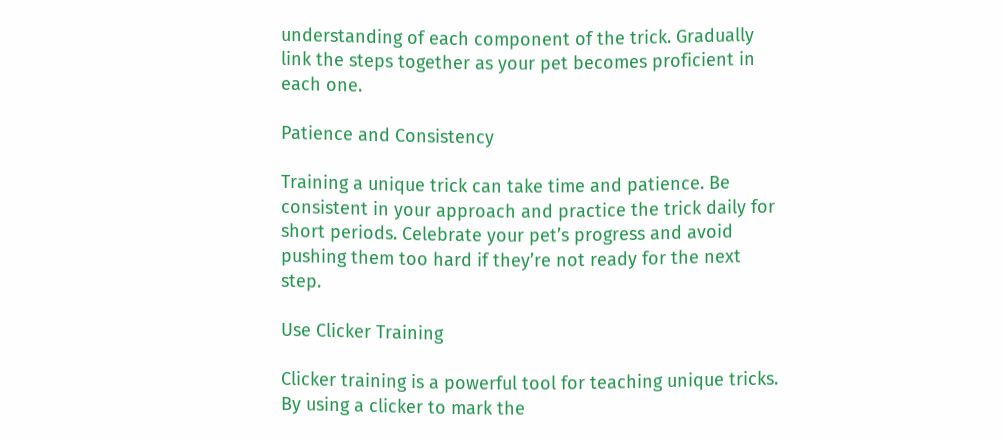understanding of each component of the trick. Gradually link the steps together as your pet becomes proficient in each one.

Patience and Consistency

Training a unique trick can take time and patience. Be consistent in your approach and practice the trick daily for short periods. Celebrate your pet’s progress and avoid pushing them too hard if they’re not ready for the next step.

Use Clicker Training

Clicker training is a powerful tool for teaching unique tricks. By using a clicker to mark the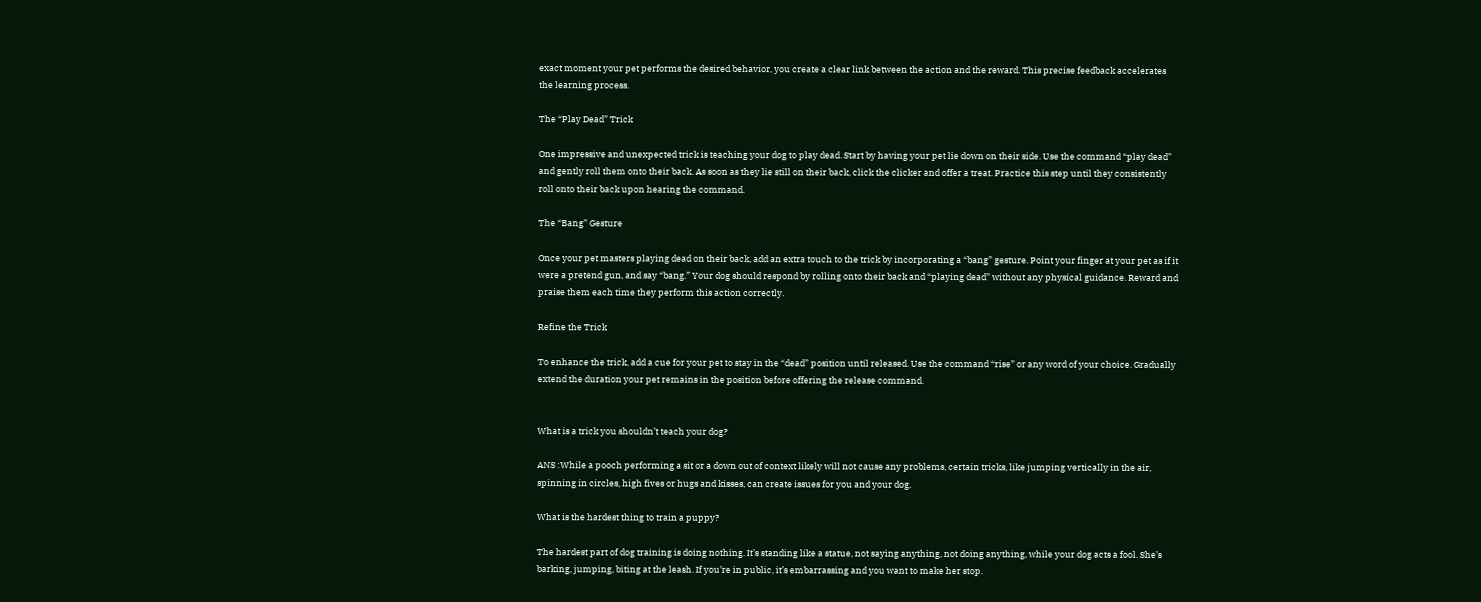exact moment your pet performs the desired behavior, you create a clear link between the action and the reward. This precise feedback accelerates the learning process.

The “Play Dead” Trick

One impressive and unexpected trick is teaching your dog to play dead. Start by having your pet lie down on their side. Use the command “play dead” and gently roll them onto their back. As soon as they lie still on their back, click the clicker and offer a treat. Practice this step until they consistently roll onto their back upon hearing the command.

The “Bang” Gesture

Once your pet masters playing dead on their back, add an extra touch to the trick by incorporating a “bang” gesture. Point your finger at your pet as if it were a pretend gun, and say “bang.” Your dog should respond by rolling onto their back and “playing dead” without any physical guidance. Reward and praise them each time they perform this action correctly.

Refine the Trick

To enhance the trick, add a cue for your pet to stay in the “dead” position until released. Use the command “rise” or any word of your choice. Gradually extend the duration your pet remains in the position before offering the release command.


What is a trick you shouldn’t teach your dog?

ANS :While a pooch performing a sit or a down out of context likely will not cause any problems, certain tricks, like jumping vertically in the air, spinning in circles, high fives or hugs and kisses, can create issues for you and your dog.

What is the hardest thing to train a puppy?

The hardest part of dog training is doing nothing. It’s standing like a statue, not saying anything, not doing anything, while your dog acts a fool. She’s barking, jumping, biting at the leash. If you’re in public, it’s embarrassing and you want to make her stop.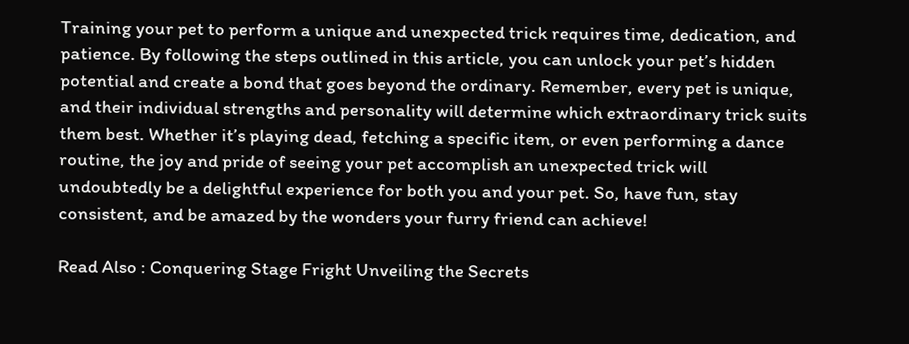Training your pet to perform a unique and unexpected trick requires time, dedication, and patience. By following the steps outlined in this article, you can unlock your pet’s hidden potential and create a bond that goes beyond the ordinary. Remember, every pet is unique, and their individual strengths and personality will determine which extraordinary trick suits them best. Whether it’s playing dead, fetching a specific item, or even performing a dance routine, the joy and pride of seeing your pet accomplish an unexpected trick will undoubtedly be a delightful experience for both you and your pet. So, have fun, stay consistent, and be amazed by the wonders your furry friend can achieve!

Read Also : Conquering Stage Fright Unveiling the Secrets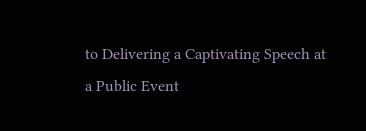to Delivering a Captivating Speech at a Public Event